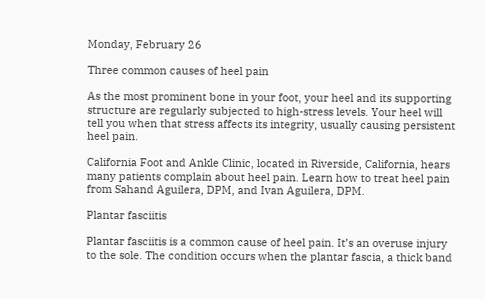Monday, February 26

Three common causes of heel pain

As the most prominent bone in your foot, your heel and its supporting structure are regularly subjected to high-stress levels. Your heel will tell you when that stress affects its integrity, usually causing persistent heel pain.

California Foot and Ankle Clinic, located in Riverside, California, hears many patients complain about heel pain. Learn how to treat heel pain from Sahand Aguilera, DPM, and Ivan Aguilera, DPM.

Plantar fasciitis

Plantar fasciitis is a common cause of heel pain. It’s an overuse injury to the sole. The condition occurs when the plantar fascia, a thick band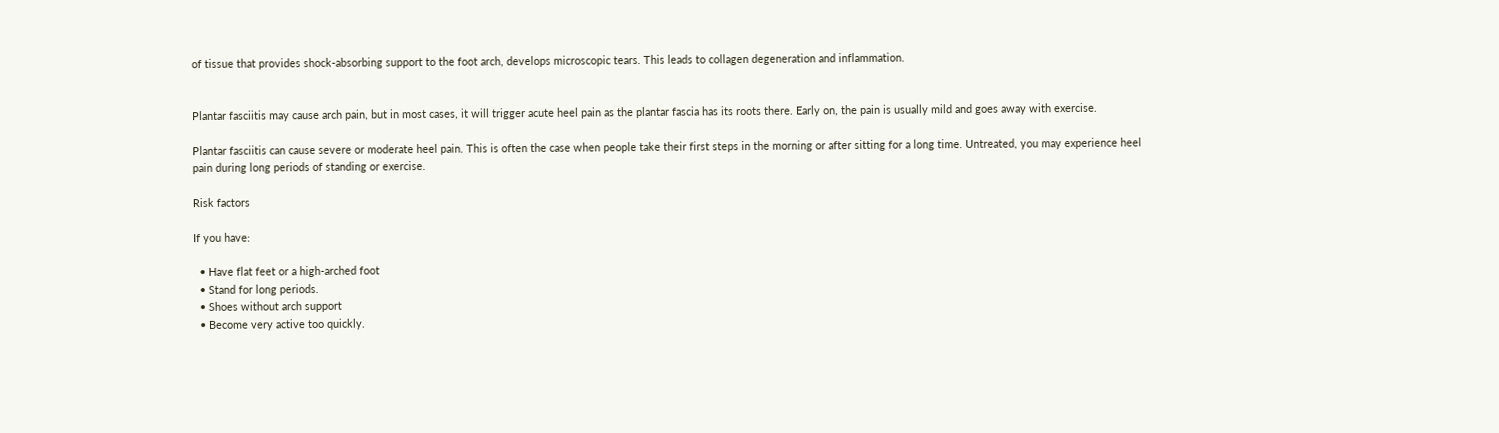of tissue that provides shock-absorbing support to the foot arch, develops microscopic tears. This leads to collagen degeneration and inflammation.


Plantar fasciitis may cause arch pain, but in most cases, it will trigger acute heel pain as the plantar fascia has its roots there. Early on, the pain is usually mild and goes away with exercise.

Plantar fasciitis can cause severe or moderate heel pain. This is often the case when people take their first steps in the morning or after sitting for a long time. Untreated, you may experience heel pain during long periods of standing or exercise.

Risk factors

If you have:

  • Have flat feet or a high-arched foot
  • Stand for long periods.
  • Shoes without arch support
  • Become very active too quickly.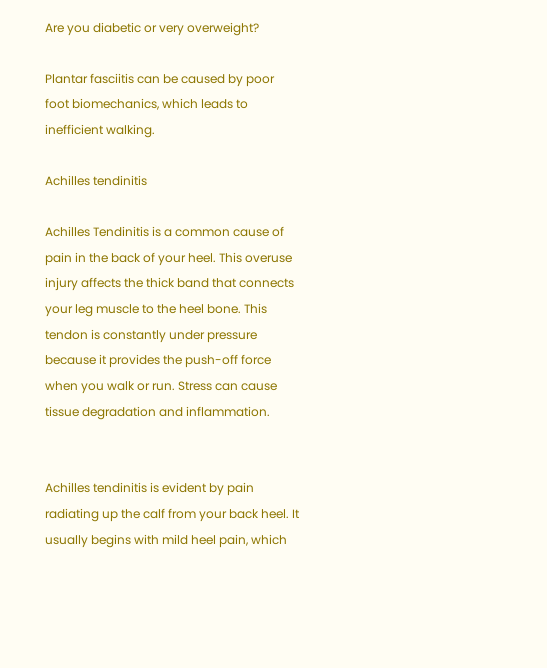Are you diabetic or very overweight?

Plantar fasciitis can be caused by poor foot biomechanics, which leads to inefficient walking.

Achilles tendinitis

Achilles Tendinitis is a common cause of pain in the back of your heel. This overuse injury affects the thick band that connects your leg muscle to the heel bone. This tendon is constantly under pressure because it provides the push-off force when you walk or run. Stress can cause tissue degradation and inflammation.


Achilles tendinitis is evident by pain radiating up the calf from your back heel. It usually begins with mild heel pain, which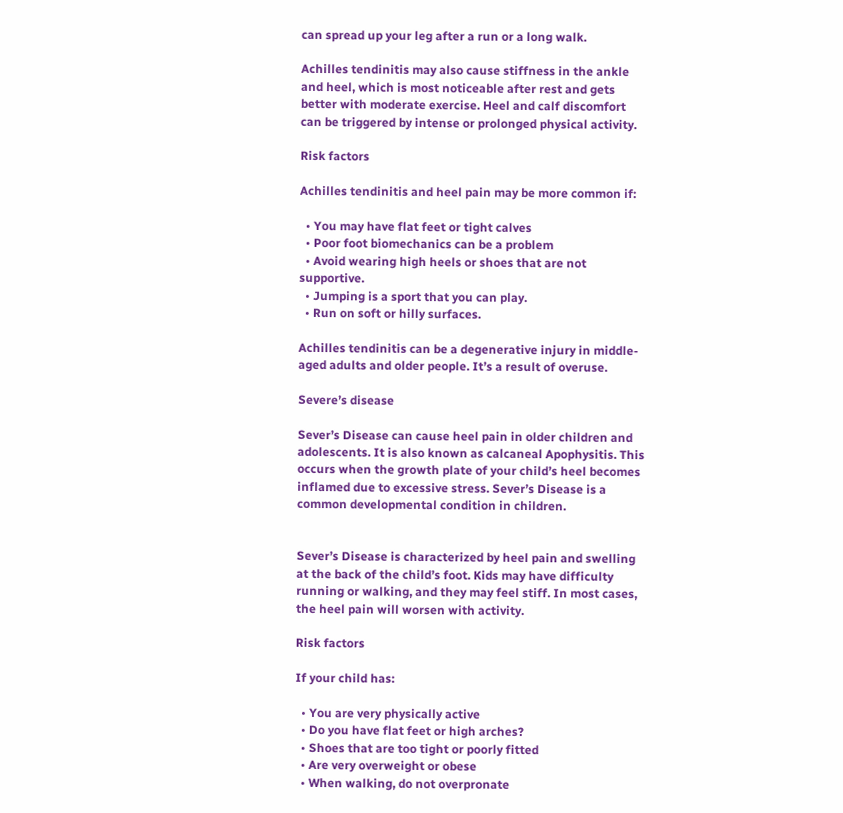can spread up your leg after a run or a long walk.

Achilles tendinitis may also cause stiffness in the ankle and heel, which is most noticeable after rest and gets better with moderate exercise. Heel and calf discomfort can be triggered by intense or prolonged physical activity.

Risk factors

Achilles tendinitis and heel pain may be more common if:

  • You may have flat feet or tight calves
  • Poor foot biomechanics can be a problem
  • Avoid wearing high heels or shoes that are not supportive.
  • Jumping is a sport that you can play.
  • Run on soft or hilly surfaces.

Achilles tendinitis can be a degenerative injury in middle-aged adults and older people. It’s a result of overuse.

Severe’s disease

Sever’s Disease can cause heel pain in older children and adolescents. It is also known as calcaneal Apophysitis. This occurs when the growth plate of your child’s heel becomes inflamed due to excessive stress. Sever’s Disease is a common developmental condition in children.


Sever’s Disease is characterized by heel pain and swelling at the back of the child’s foot. Kids may have difficulty running or walking, and they may feel stiff. In most cases, the heel pain will worsen with activity.

Risk factors

If your child has:

  • You are very physically active
  • Do you have flat feet or high arches?
  • Shoes that are too tight or poorly fitted
  • Are very overweight or obese
  • When walking, do not overpronate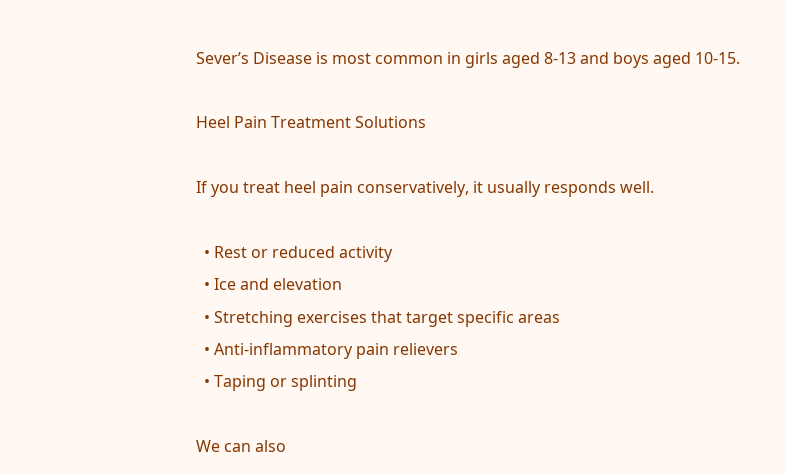Sever’s Disease is most common in girls aged 8-13 and boys aged 10-15.

Heel Pain Treatment Solutions

If you treat heel pain conservatively, it usually responds well.

  • Rest or reduced activity
  • Ice and elevation
  • Stretching exercises that target specific areas
  • Anti-inflammatory pain relievers
  • Taping or splinting

We can also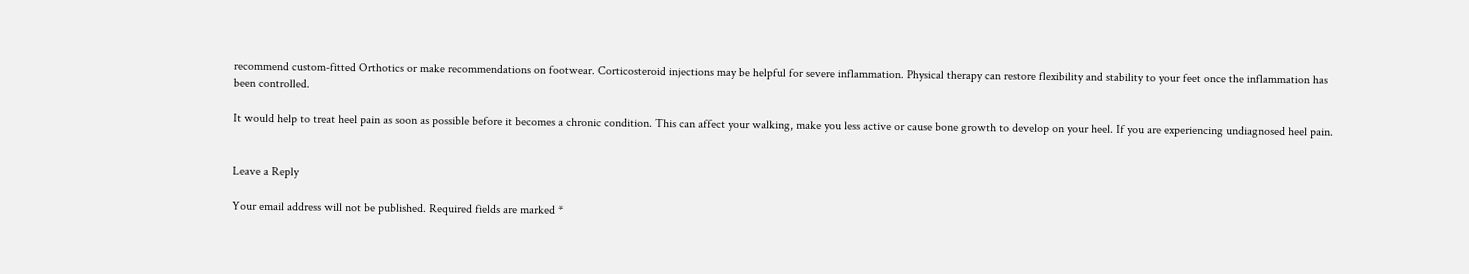recommend custom-fitted Orthotics or make recommendations on footwear. Corticosteroid injections may be helpful for severe inflammation. Physical therapy can restore flexibility and stability to your feet once the inflammation has been controlled.

It would help to treat heel pain as soon as possible before it becomes a chronic condition. This can affect your walking, make you less active or cause bone growth to develop on your heel. If you are experiencing undiagnosed heel pain.


Leave a Reply

Your email address will not be published. Required fields are marked *